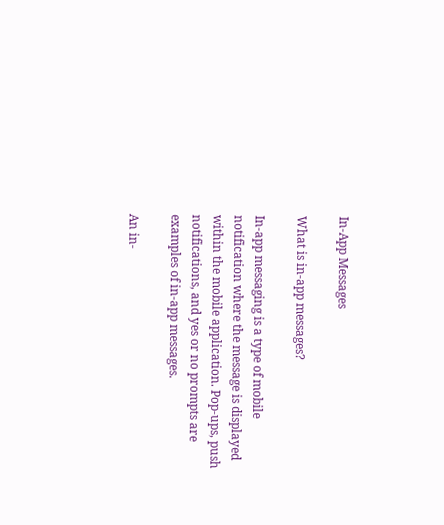In-App Messages

What is in-app messages?

In-app messaging is a type of mobile notification where the message is displayed within the mobile application. Pop-ups, push notifications, and yes or no prompts are examples of in-app messages.

An in-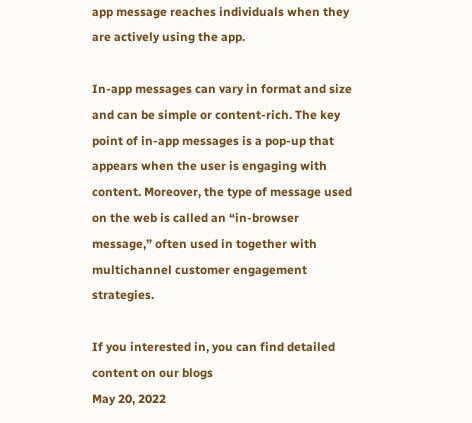app message reaches individuals when they are actively using the app.

In-app messages can vary in format and size and can be simple or content-rich. The key point of in-app messages is a pop-up that appears when the user is engaging with content. Moreover, the type of message used on the web is called an “in-browser message,” often used in together with multichannel customer engagement strategies.

If you interested in, you can find detailed content on our blogs
May 20, 2022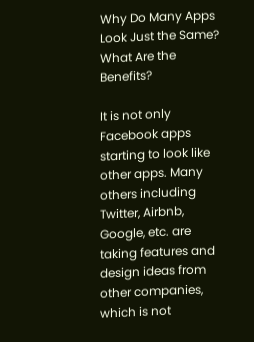Why Do Many Apps Look Just the Same? What Are the Benefits?

It is not only Facebook apps starting to look like other apps. Many others including Twitter, Airbnb, Google, etc. are taking features and design ideas from other companies, which is not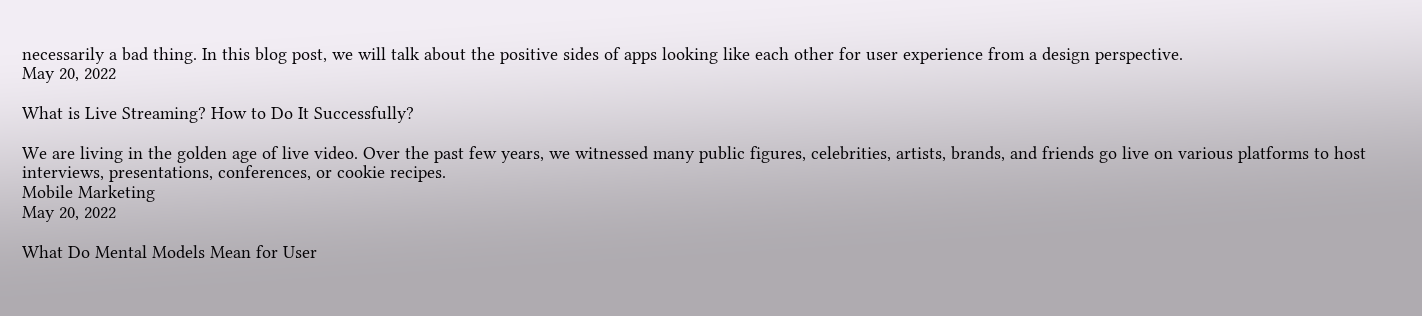necessarily a bad thing. In this blog post, we will talk about the positive sides of apps looking like each other for user experience from a design perspective.
May 20, 2022

What is Live Streaming? How to Do It Successfully?

We are living in the golden age of live video. Over the past few years, we witnessed many public figures, celebrities, artists, brands, and friends go live on various platforms to host interviews, presentations, conferences, or cookie recipes.
Mobile Marketing
May 20, 2022

What Do Mental Models Mean for User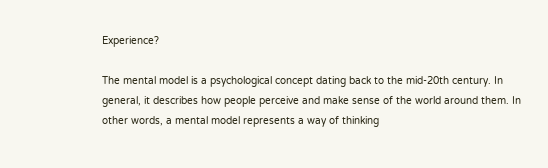Experience?

The mental model is a psychological concept dating back to the mid-20th century. In general, it describes how people perceive and make sense of the world around them. In other words, a mental model represents a way of thinking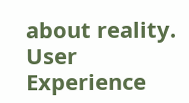about reality.
User Experience